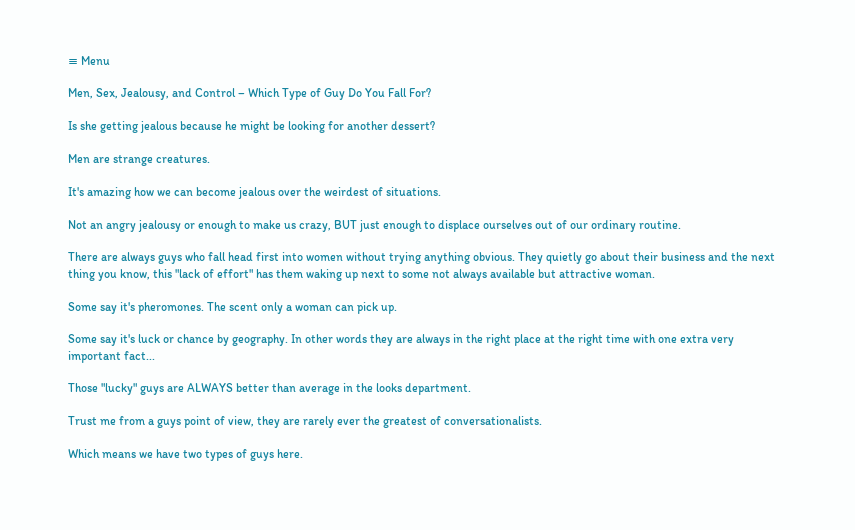≡ Menu

Men, Sex, Jealousy, and Control – Which Type of Guy Do You Fall For?

Is she getting jealous because he might be looking for another dessert?

Men are strange creatures.

It's amazing how we can become jealous over the weirdest of situations.

Not an angry jealousy or enough to make us crazy, BUT just enough to displace ourselves out of our ordinary routine.

There are always guys who fall head first into women without trying anything obvious. They quietly go about their business and the next thing you know, this "lack of effort" has them waking up next to some not always available but attractive woman.

Some say it's pheromones. The scent only a woman can pick up.

Some say it's luck or chance by geography. In other words they are always in the right place at the right time with one extra very important fact...

Those "lucky" guys are ALWAYS better than average in the looks department.

Trust me from a guys point of view, they are rarely ever the greatest of conversationalists.

Which means we have two types of guys here.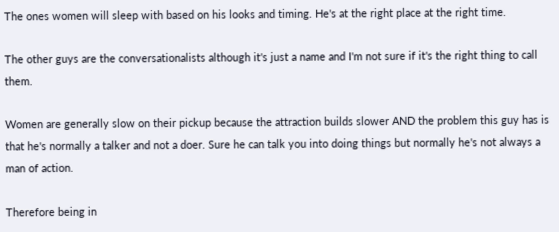The ones women will sleep with based on his looks and timing. He's at the right place at the right time.

The other guys are the conversationalists although it's just a name and I'm not sure if it's the right thing to call them.

Women are generally slow on their pickup because the attraction builds slower AND the problem this guy has is that he's normally a talker and not a doer. Sure he can talk you into doing things but normally he's not always a man of action.

Therefore being in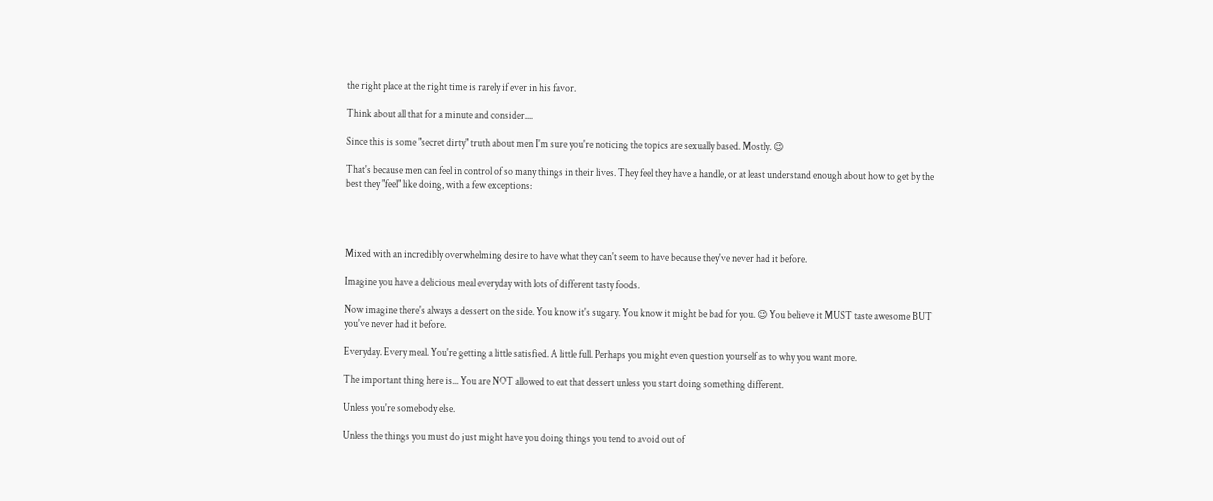the right place at the right time is rarely if ever in his favor.

Think about all that for a minute and consider....

Since this is some "secret dirty" truth about men I'm sure you're noticing the topics are sexually based. Mostly. 😉

That's because men can feel in control of so many things in their lives. They feel they have a handle, or at least understand enough about how to get by the best they "feel" like doing, with a few exceptions:




Mixed with an incredibly overwhelming desire to have what they can't seem to have because they've never had it before.

Imagine you have a delicious meal everyday with lots of different tasty foods.

Now imagine there's always a dessert on the side. You know it's sugary. You know it might be bad for you. 😉 You believe it MUST taste awesome BUT you've never had it before.

Everyday. Every meal. You're getting a little satisfied. A little full. Perhaps you might even question yourself as to why you want more.

The important thing here is... You are NOT allowed to eat that dessert unless you start doing something different.

Unless you're somebody else.

Unless the things you must do just might have you doing things you tend to avoid out of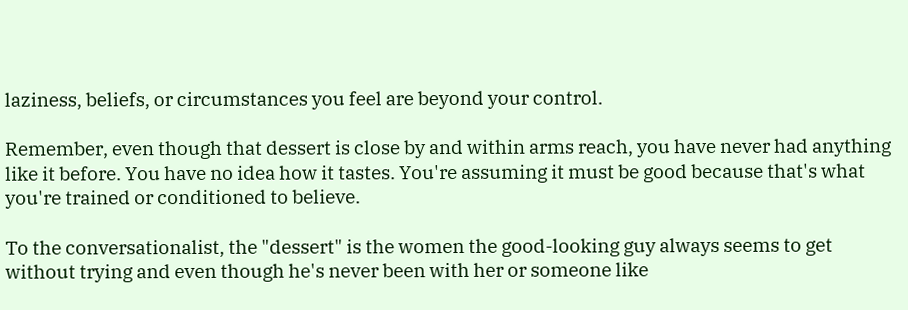laziness, beliefs, or circumstances you feel are beyond your control.

Remember, even though that dessert is close by and within arms reach, you have never had anything like it before. You have no idea how it tastes. You're assuming it must be good because that's what you're trained or conditioned to believe.

To the conversationalist, the "dessert" is the women the good-looking guy always seems to get without trying and even though he's never been with her or someone like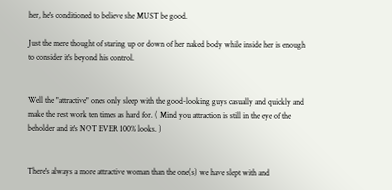her, he's conditioned to believe she MUST be good.

Just the mere thought of staring up or down of her naked body while inside her is enough to consider it's beyond his control.


Well the "attractive" ones only sleep with the good-looking guys casually and quickly and make the rest work ten times as hard for. ( Mind you attraction is still in the eye of the beholder and it's NOT EVER 100% looks. )


There's always a more attractive woman than the one(s) we have slept with and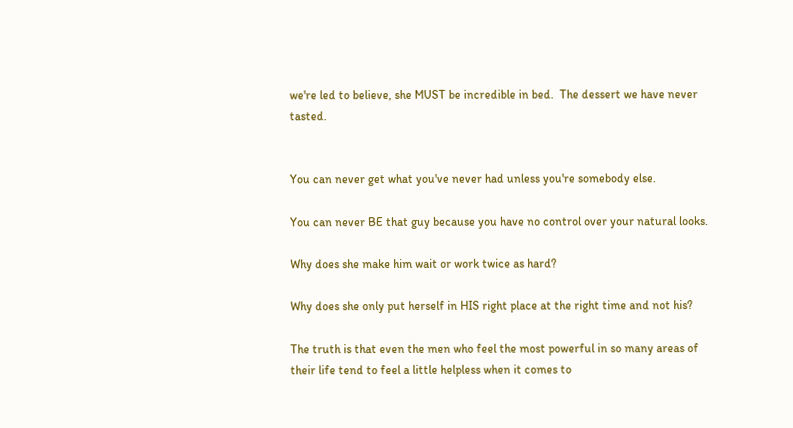we're led to believe, she MUST be incredible in bed.  The dessert we have never tasted.


You can never get what you've never had unless you're somebody else.

You can never BE that guy because you have no control over your natural looks.

Why does she make him wait or work twice as hard?

Why does she only put herself in HIS right place at the right time and not his?

The truth is that even the men who feel the most powerful in so many areas of their life tend to feel a little helpless when it comes to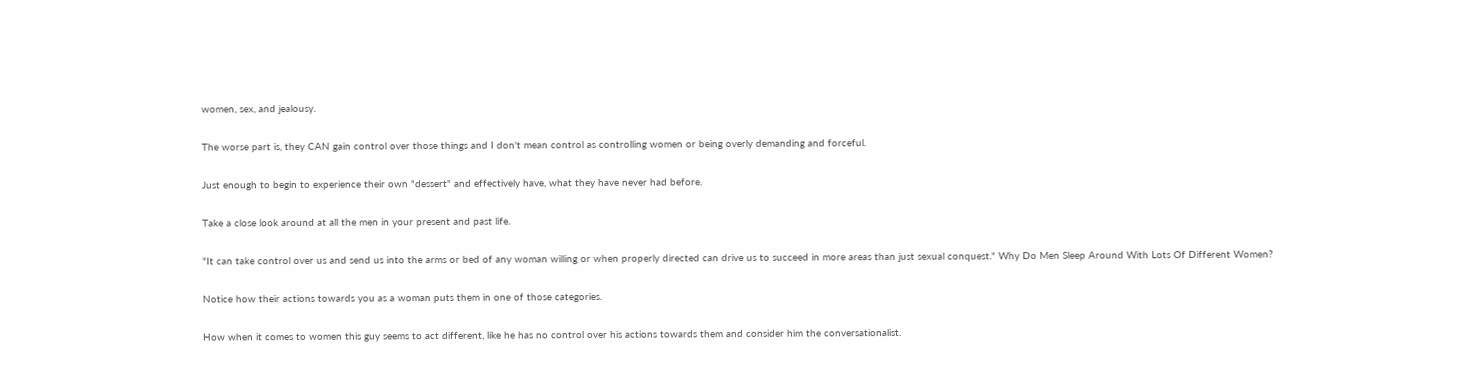women, sex, and jealousy.

The worse part is, they CAN gain control over those things and I don't mean control as controlling women or being overly demanding and forceful.

Just enough to begin to experience their own "dessert" and effectively have, what they have never had before.

Take a close look around at all the men in your present and past life.

"It can take control over us and send us into the arms or bed of any woman willing or when properly directed can drive us to succeed in more areas than just sexual conquest." Why Do Men Sleep Around With Lots Of Different Women?

Notice how their actions towards you as a woman puts them in one of those categories.

How when it comes to women this guy seems to act different, like he has no control over his actions towards them and consider him the conversationalist.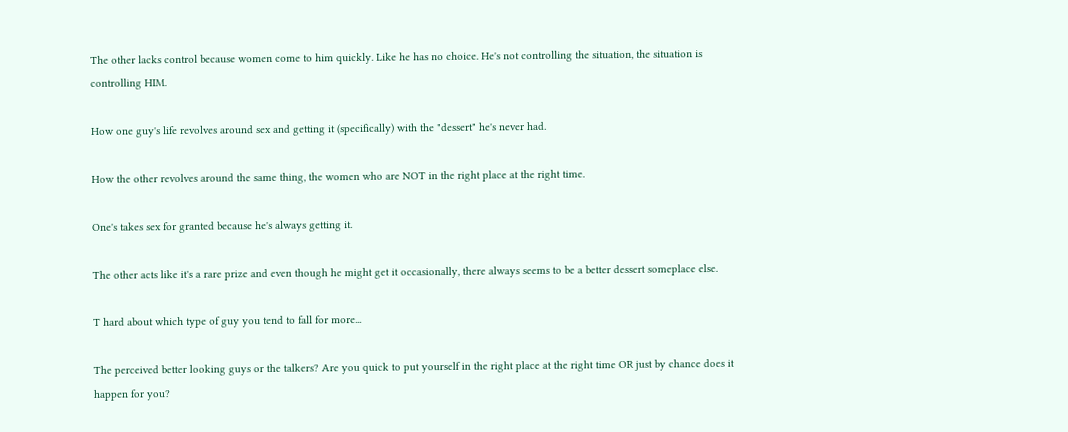The other lacks control because women come to him quickly. Like he has no choice. He's not controlling the situation, the situation is controlling HIM.

How one guy's life revolves around sex and getting it (specifically) with the "dessert" he's never had.

How the other revolves around the same thing, the women who are NOT in the right place at the right time.

One's takes sex for granted because he's always getting it.

The other acts like it's a rare prize and even though he might get it occasionally, there always seems to be a better dessert someplace else.

T hard about which type of guy you tend to fall for more...

The perceived better looking guys or the talkers? Are you quick to put yourself in the right place at the right time OR just by chance does it happen for you?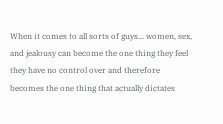When it comes to all sorts of guys... women, sex, and jealousy can become the one thing they feel they have no control over and therefore becomes the one thing that actually dictates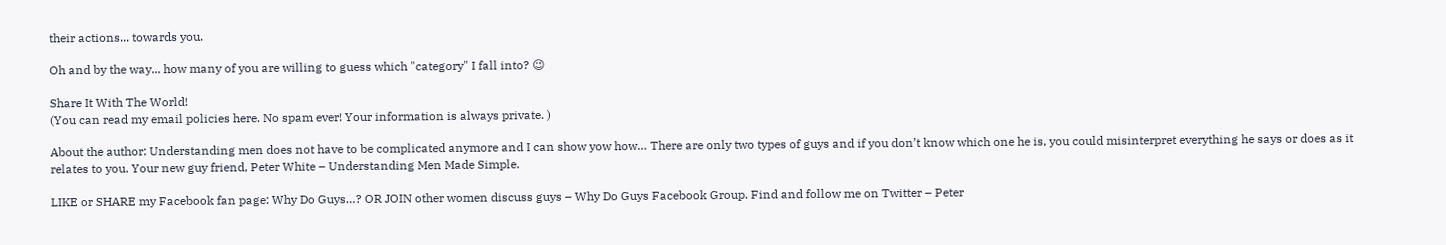their actions... towards you.

Oh and by the way... how many of you are willing to guess which "category" I fall into? 😉

Share It With The World!
(You can read my email policies here. No spam ever! Your information is always private. )

About the author: Understanding men does not have to be complicated anymore and I can show yow how… There are only two types of guys and if you don’t know which one he is, you could misinterpret everything he says or does as it relates to you. Your new guy friend, Peter White – Understanding Men Made Simple.

LIKE or SHARE my Facebook fan page: Why Do Guys…? OR JOIN other women discuss guys – Why Do Guys Facebook Group. Find and follow me on Twitter – Peter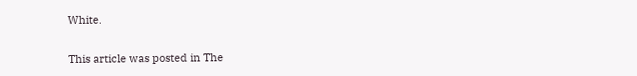White.

This article was posted in The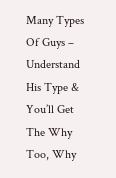Many Types Of Guys – Understand His Type & You’ll Get The Why Too, Why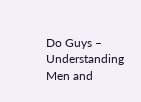Do Guys – Understanding Men and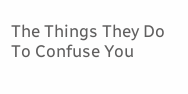The Things They Do To Confuse You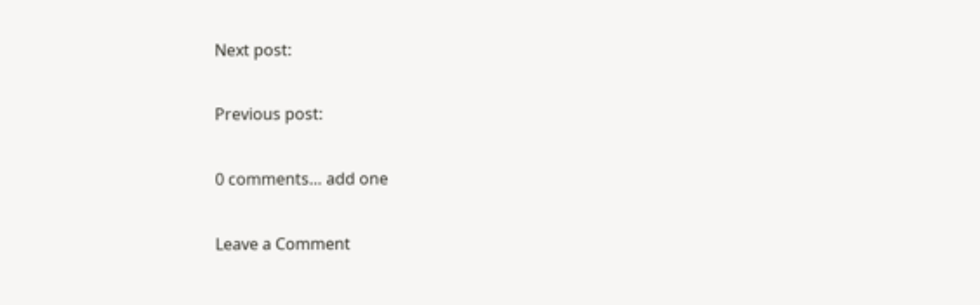Next post:

Previous post:

0 comments… add one

Leave a Comment